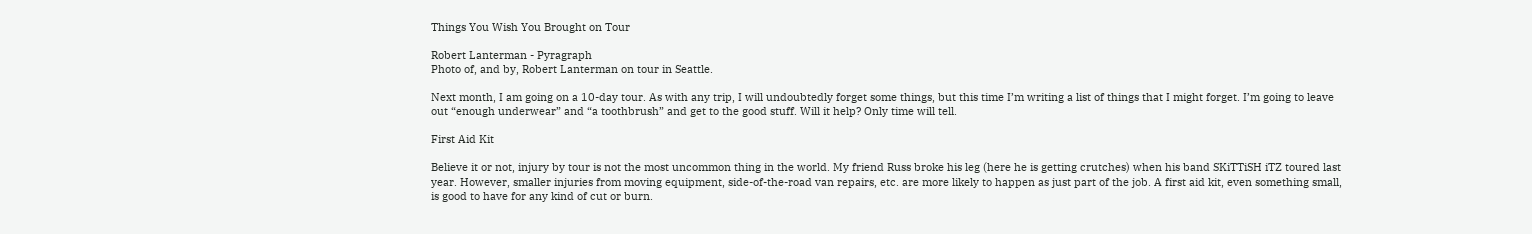Things You Wish You Brought on Tour

Robert Lanterman - Pyragraph
Photo of, and by, Robert Lanterman on tour in Seattle.

Next month, I am going on a 10-day tour. As with any trip, I will undoubtedly forget some things, but this time I’m writing a list of things that I might forget. I’m going to leave out “enough underwear” and “a toothbrush” and get to the good stuff. Will it help? Only time will tell.

First Aid Kit

Believe it or not, injury by tour is not the most uncommon thing in the world. My friend Russ broke his leg (here he is getting crutches) when his band SKiTTiSH iTZ toured last year. However, smaller injuries from moving equipment, side-of-the-road van repairs, etc. are more likely to happen as just part of the job. A first aid kit, even something small, is good to have for any kind of cut or burn.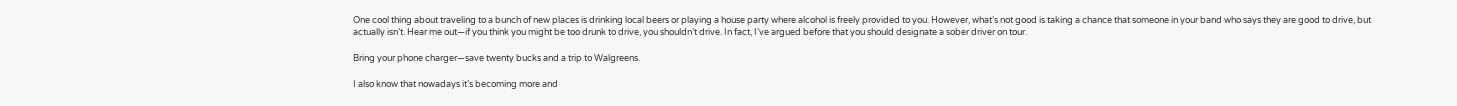One cool thing about traveling to a bunch of new places is drinking local beers or playing a house party where alcohol is freely provided to you. However, what’s not good is taking a chance that someone in your band who says they are good to drive, but actually isn’t. Hear me out—if you think you might be too drunk to drive, you shouldn’t drive. In fact, I’ve argued before that you should designate a sober driver on tour.

Bring your phone charger—save twenty bucks and a trip to Walgreens.

I also know that nowadays it’s becoming more and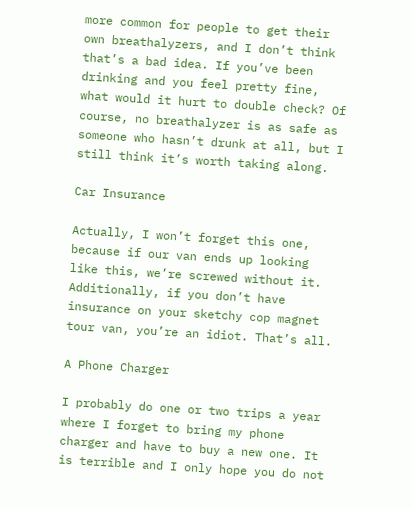more common for people to get their own breathalyzers, and I don’t think that’s a bad idea. If you’ve been drinking and you feel pretty fine, what would it hurt to double check? Of course, no breathalyzer is as safe as someone who hasn’t drunk at all, but I still think it’s worth taking along.

Car Insurance

Actually, I won’t forget this one, because if our van ends up looking like this, we’re screwed without it. Additionally, if you don’t have insurance on your sketchy cop magnet tour van, you’re an idiot. That’s all.

A Phone Charger

I probably do one or two trips a year where I forget to bring my phone charger and have to buy a new one. It is terrible and I only hope you do not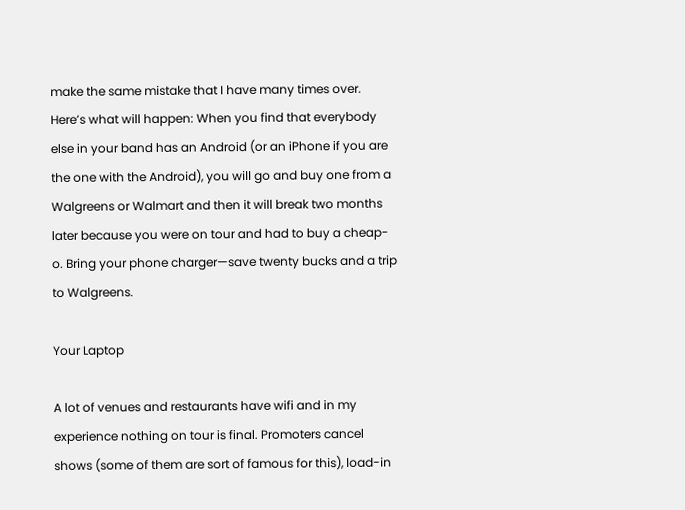make the same mistake that I have many times over. Here’s what will happen: When you find that everybody else in your band has an Android (or an iPhone if you are the one with the Android), you will go and buy one from a Walgreens or Walmart and then it will break two months later because you were on tour and had to buy a cheap-o. Bring your phone charger—save twenty bucks and a trip to Walgreens.

Your Laptop

A lot of venues and restaurants have wifi and in my experience nothing on tour is final. Promoters cancel shows (some of them are sort of famous for this), load-in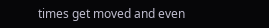times get moved and even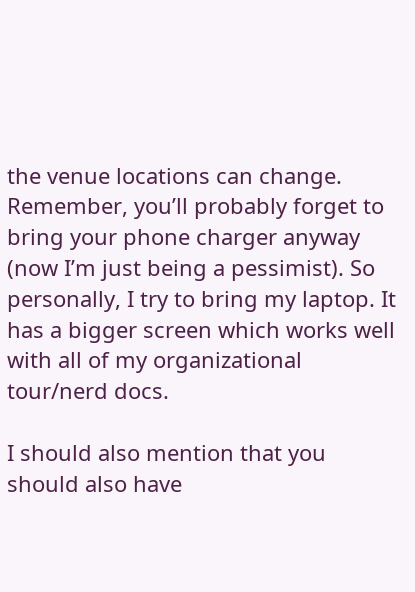the venue locations can change. Remember, you’ll probably forget to bring your phone charger anyway (now I’m just being a pessimist). So personally, I try to bring my laptop. It has a bigger screen which works well with all of my organizational tour/nerd docs.

I should also mention that you should also have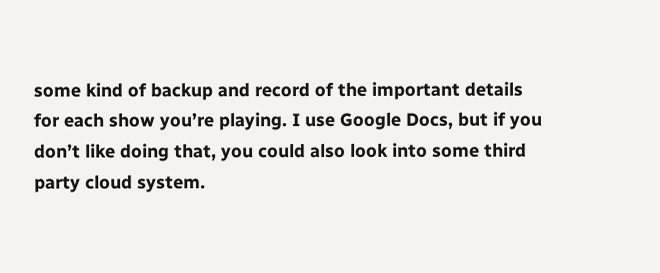some kind of backup and record of the important details for each show you’re playing. I use Google Docs, but if you don’t like doing that, you could also look into some third party cloud system.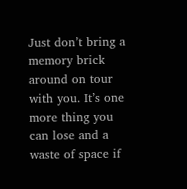Just don’t bring a memory brick around on tour with you. It’s one more thing you can lose and a waste of space if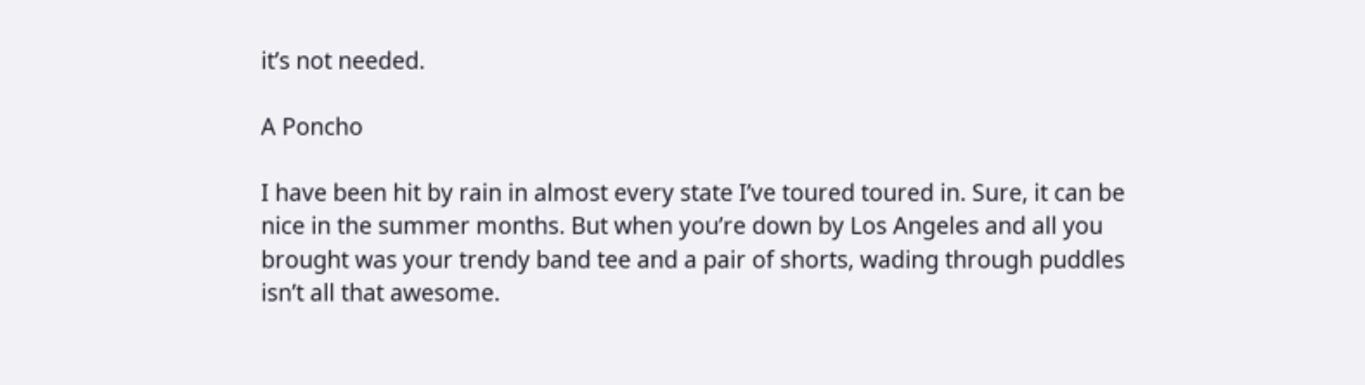it’s not needed.

A Poncho

I have been hit by rain in almost every state I’ve toured toured in. Sure, it can be nice in the summer months. But when you’re down by Los Angeles and all you brought was your trendy band tee and a pair of shorts, wading through puddles isn’t all that awesome.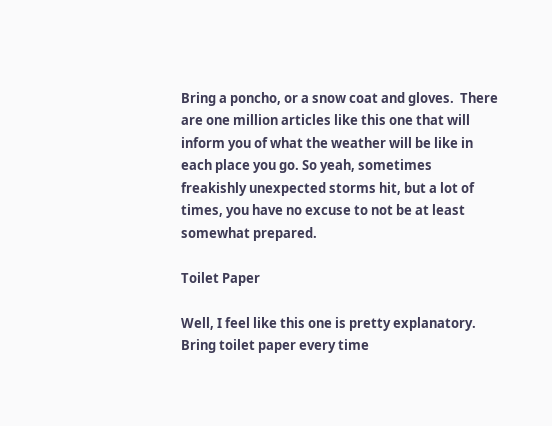Bring a poncho, or a snow coat and gloves.  There are one million articles like this one that will inform you of what the weather will be like in each place you go. So yeah, sometimes freakishly unexpected storms hit, but a lot of times, you have no excuse to not be at least somewhat prepared.

Toilet Paper

Well, I feel like this one is pretty explanatory. Bring toilet paper every time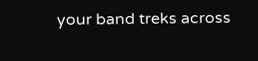your band treks across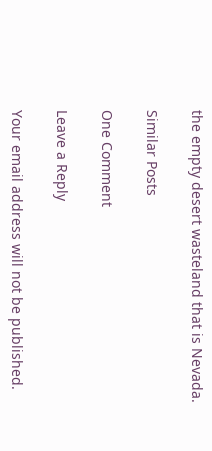the empty desert wasteland that is Nevada.

Similar Posts

One Comment

Leave a Reply

Your email address will not be published.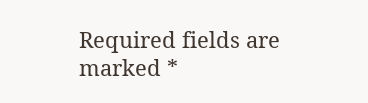Required fields are marked *